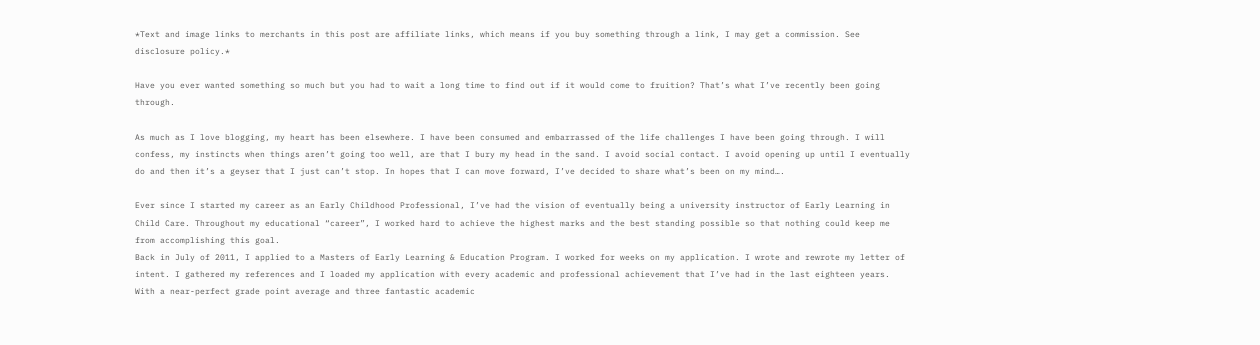*Text and image links to merchants in this post are affiliate links, which means if you buy something through a link, I may get a commission. See disclosure policy.*

Have you ever wanted something so much but you had to wait a long time to find out if it would come to fruition? That’s what I’ve recently been going through.

As much as I love blogging, my heart has been elsewhere. I have been consumed and embarrassed of the life challenges I have been going through. I will confess, my instincts when things aren’t going too well, are that I bury my head in the sand. I avoid social contact. I avoid opening up until I eventually do and then it’s a geyser that I just can’t stop. In hopes that I can move forward, I’ve decided to share what’s been on my mind….

Ever since I started my career as an Early Childhood Professional, I’ve had the vision of eventually being a university instructor of Early Learning in Child Care. Throughout my educational “career”, I worked hard to achieve the highest marks and the best standing possible so that nothing could keep me from accomplishing this goal.
Back in July of 2011, I applied to a Masters of Early Learning & Education Program. I worked for weeks on my application. I wrote and rewrote my letter of intent. I gathered my references and I loaded my application with every academic and professional achievement that I’ve had in the last eighteen years. With a near-perfect grade point average and three fantastic academic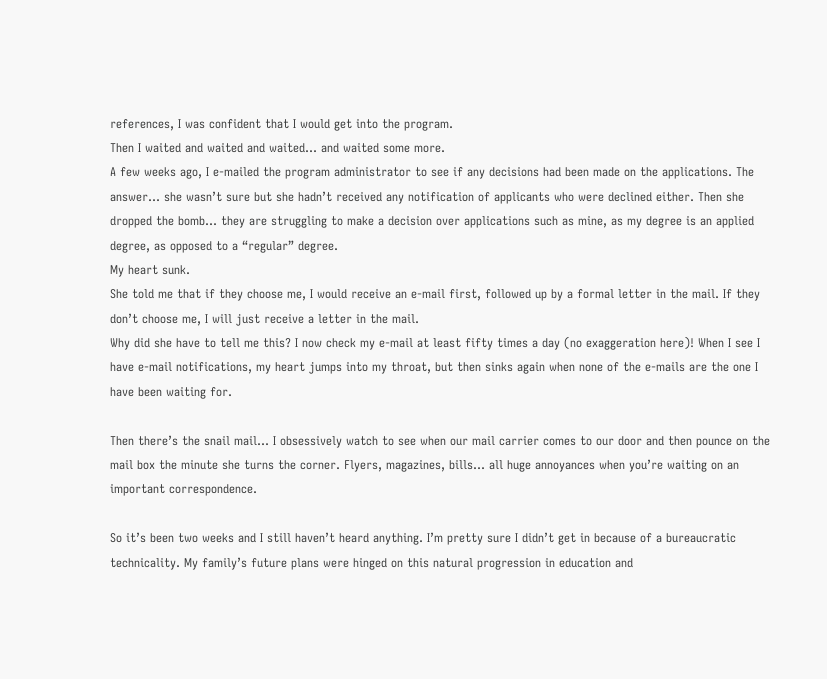references, I was confident that I would get into the program.
Then I waited and waited and waited… and waited some more.
A few weeks ago, I e-mailed the program administrator to see if any decisions had been made on the applications. The answer… she wasn’t sure but she hadn’t received any notification of applicants who were declined either. Then she dropped the bomb… they are struggling to make a decision over applications such as mine, as my degree is an applied degree, as opposed to a “regular” degree.
My heart sunk.
She told me that if they choose me, I would receive an e-mail first, followed up by a formal letter in the mail. If they don’t choose me, I will just receive a letter in the mail.
Why did she have to tell me this? I now check my e-mail at least fifty times a day (no exaggeration here)! When I see I have e-mail notifications, my heart jumps into my throat, but then sinks again when none of the e-mails are the one I have been waiting for.

Then there’s the snail mail… I obsessively watch to see when our mail carrier comes to our door and then pounce on the mail box the minute she turns the corner. Flyers, magazines, bills… all huge annoyances when you’re waiting on an important correspondence.

So it’s been two weeks and I still haven’t heard anything. I’m pretty sure I didn’t get in because of a bureaucratic technicality. My family’s future plans were hinged on this natural progression in education and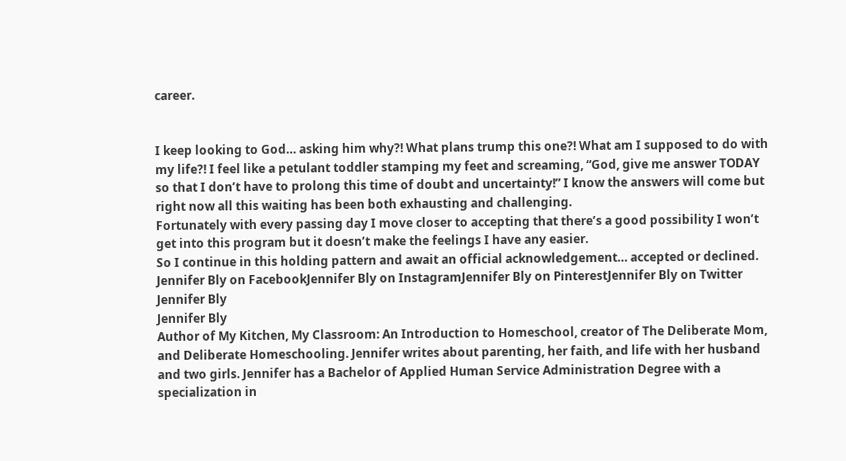career.


I keep looking to God… asking him why?! What plans trump this one?! What am I supposed to do with my life?! I feel like a petulant toddler stamping my feet and screaming, “God, give me answer TODAY so that I don’t have to prolong this time of doubt and uncertainty!” I know the answers will come but right now all this waiting has been both exhausting and challenging.
Fortunately with every passing day I move closer to accepting that there’s a good possibility I won’t get into this program but it doesn’t make the feelings I have any easier.
So I continue in this holding pattern and await an official acknowledgement… accepted or declined.
Jennifer Bly on FacebookJennifer Bly on InstagramJennifer Bly on PinterestJennifer Bly on Twitter
Jennifer Bly
Jennifer Bly
Author of My Kitchen, My Classroom: An Introduction to Homeschool, creator of The Deliberate Mom, and Deliberate Homeschooling. Jennifer writes about parenting, her faith, and life with her husband and two girls. Jennifer has a Bachelor of Applied Human Service Administration Degree with a specialization in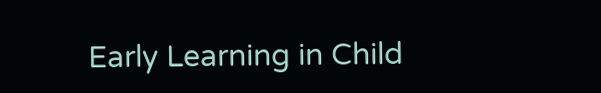Early Learning in Child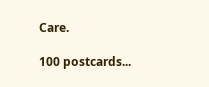Care.

100 postcards...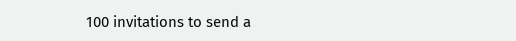100 invitations to send a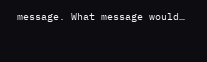message. What message would…